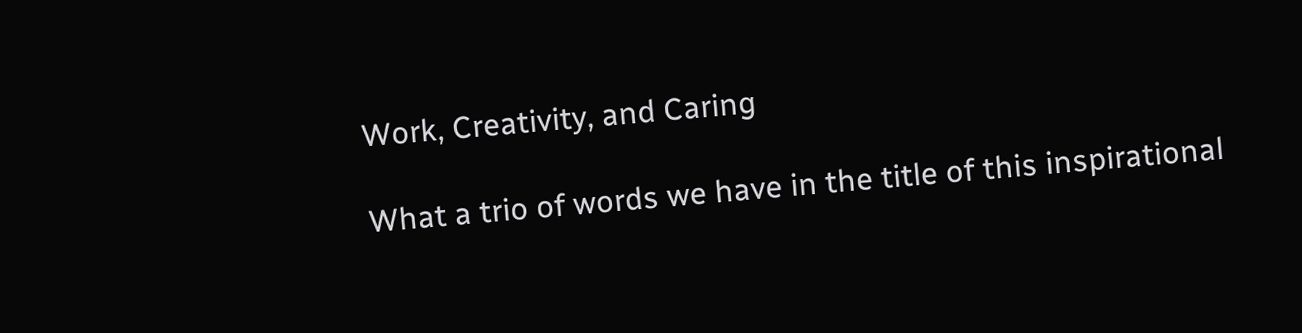Work, Creativity, and Caring

What a trio of words we have in the title of this inspirational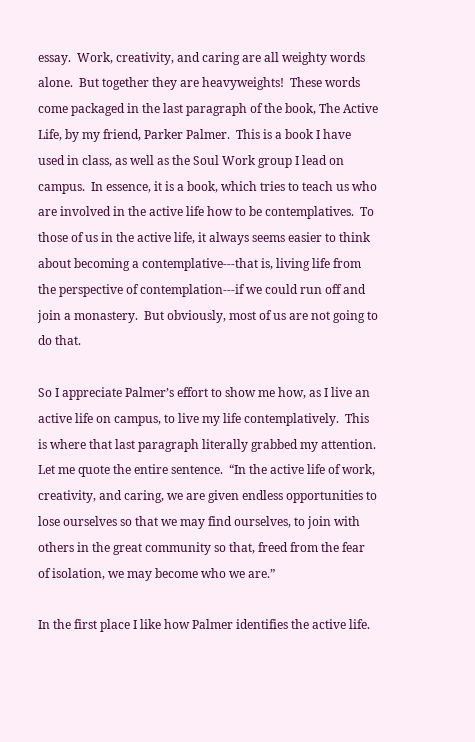essay.  Work, creativity, and caring are all weighty words alone.  But together they are heavyweights!  These words come packaged in the last paragraph of the book, The Active Life, by my friend, Parker Palmer.  This is a book I have used in class, as well as the Soul Work group I lead on campus.  In essence, it is a book, which tries to teach us who are involved in the active life how to be contemplatives.  To those of us in the active life, it always seems easier to think about becoming a contemplative---that is, living life from the perspective of contemplation---if we could run off and join a monastery.  But obviously, most of us are not going to do that.

So I appreciate Palmer’s effort to show me how, as I live an active life on campus, to live my life contemplatively.  This is where that last paragraph literally grabbed my attention.  Let me quote the entire sentence.  “In the active life of work, creativity, and caring, we are given endless opportunities to lose ourselves so that we may find ourselves, to join with others in the great community so that, freed from the fear of isolation, we may become who we are.”

In the first place I like how Palmer identifies the active life.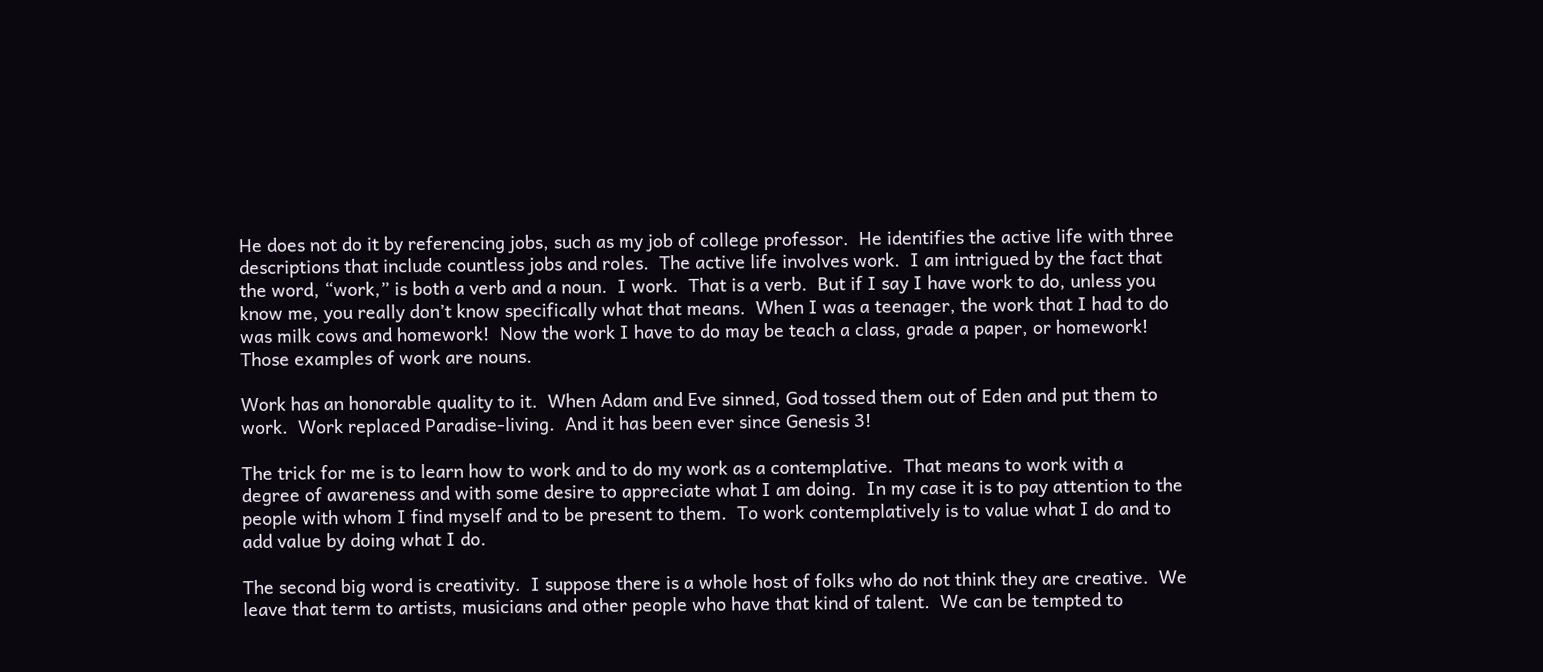He does not do it by referencing jobs, such as my job of college professor.  He identifies the active life with three descriptions that include countless jobs and roles.  The active life involves work.  I am intrigued by the fact that the word, “work,” is both a verb and a noun.  I work.  That is a verb.  But if I say I have work to do, unless you know me, you really don’t know specifically what that means.  When I was a teenager, the work that I had to do was milk cows and homework!  Now the work I have to do may be teach a class, grade a paper, or homework!  Those examples of work are nouns.

Work has an honorable quality to it.  When Adam and Eve sinned, God tossed them out of Eden and put them to work.  Work replaced Paradise-living.  And it has been ever since Genesis 3!

The trick for me is to learn how to work and to do my work as a contemplative.  That means to work with a degree of awareness and with some desire to appreciate what I am doing.  In my case it is to pay attention to the people with whom I find myself and to be present to them.  To work contemplatively is to value what I do and to add value by doing what I do.

The second big word is creativity.  I suppose there is a whole host of folks who do not think they are creative.  We leave that term to artists, musicians and other people who have that kind of talent.  We can be tempted to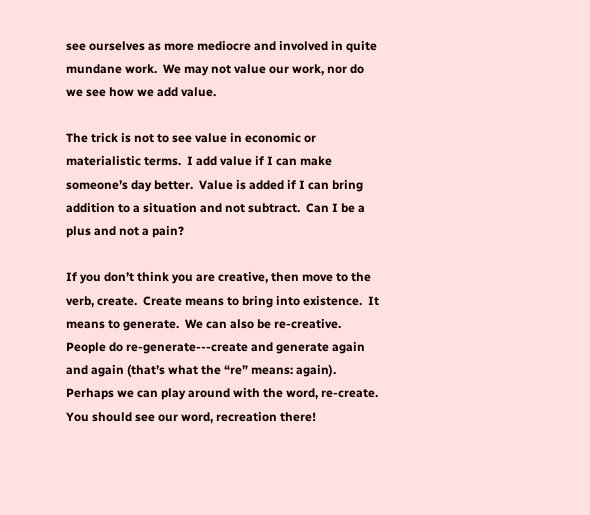see ourselves as more mediocre and involved in quite mundane work.  We may not value our work, nor do we see how we add value.

The trick is not to see value in economic or materialistic terms.  I add value if I can make someone’s day better.  Value is added if I can bring addition to a situation and not subtract.  Can I be a plus and not a pain?

If you don’t think you are creative, then move to the verb, create.  Create means to bring into existence.  It means to generate.  We can also be re-creative.  People do re-generate---create and generate again and again (that’s what the “re” means: again).  Perhaps we can play around with the word, re-create.  You should see our word, recreation there!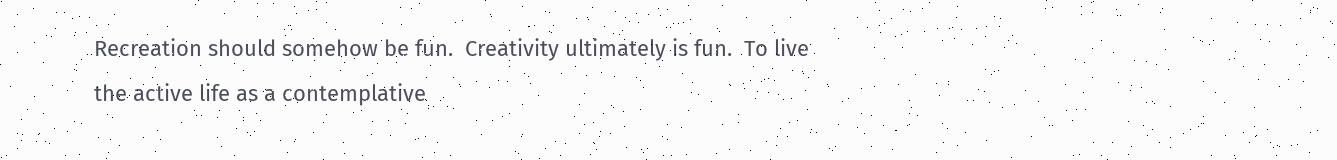Recreation should somehow be fun.  Creativity ultimately is fun.  To live the active life as a contemplative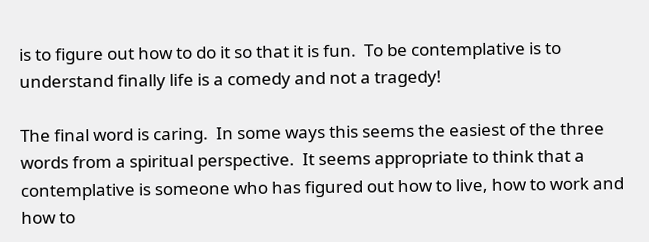is to figure out how to do it so that it is fun.  To be contemplative is to understand finally life is a comedy and not a tragedy!

The final word is caring.  In some ways this seems the easiest of the three words from a spiritual perspective.  It seems appropriate to think that a contemplative is someone who has figured out how to live, how to work and how to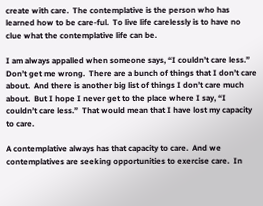create with care.  The contemplative is the person who has learned how to be care-ful.  To live life carelessly is to have no clue what the contemplative life can be.

I am always appalled when someone says, “I couldn’t care less.”  Don’t get me wrong.  There are a bunch of things that I don’t care about.  And there is another big list of things I don’t care much about.  But I hope I never get to the place where I say, “I couldn’t care less.”  That would mean that I have lost my capacity to care.

A contemplative always has that capacity to care.  And we contemplatives are seeking opportunities to exercise care.  In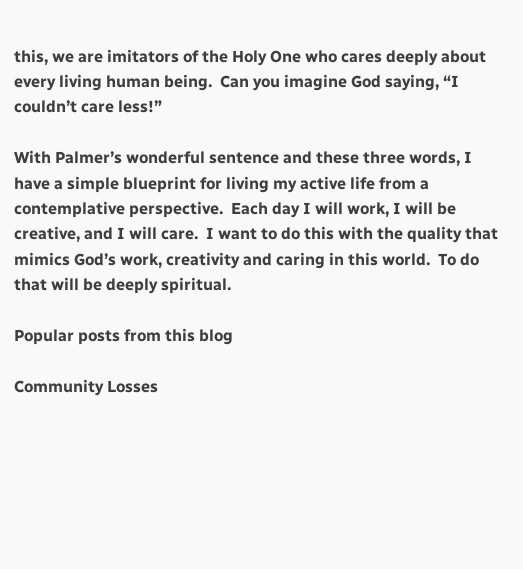this, we are imitators of the Holy One who cares deeply about every living human being.  Can you imagine God saying, “I couldn’t care less!”

With Palmer’s wonderful sentence and these three words, I have a simple blueprint for living my active life from a contemplative perspective.  Each day I will work, I will be creative, and I will care.  I want to do this with the quality that mimics God’s work, creativity and caring in this world.  To do that will be deeply spiritual.

Popular posts from this blog

Community Losses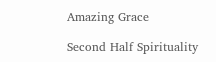Amazing Grace

Second Half Spirituality